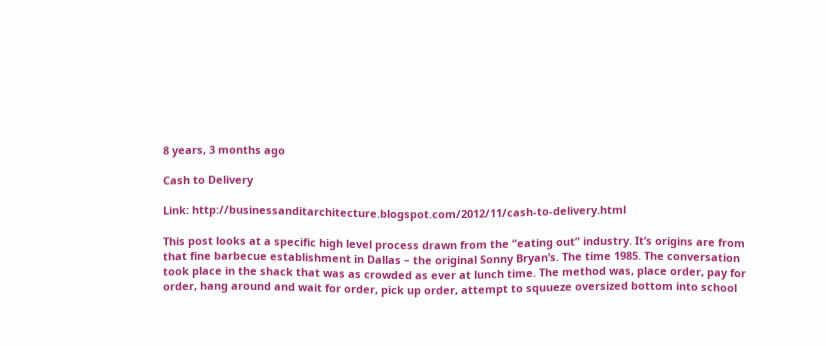8 years, 3 months ago

Cash to Delivery

Link: http://businessanditarchitecture.blogspot.com/2012/11/cash-to-delivery.html

This post looks at a specific high level process drawn from the “eating out” industry. It’s origins are from that fine barbecue establishment in Dallas – the original Sonny Bryan’s. The time 1985. The conversation took place in the shack that was as crowded as ever at lunch time. The method was, place order, pay for order, hang around and wait for order, pick up order, attempt to squueze oversized bottom into school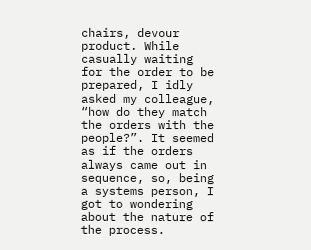chairs, devour product. While casually waiting for the order to be prepared, I idly asked my colleague, “how do they match the orders with the people?”. It seemed as if the orders always came out in sequence, so, being a systems person, I got to wondering about the nature of the process.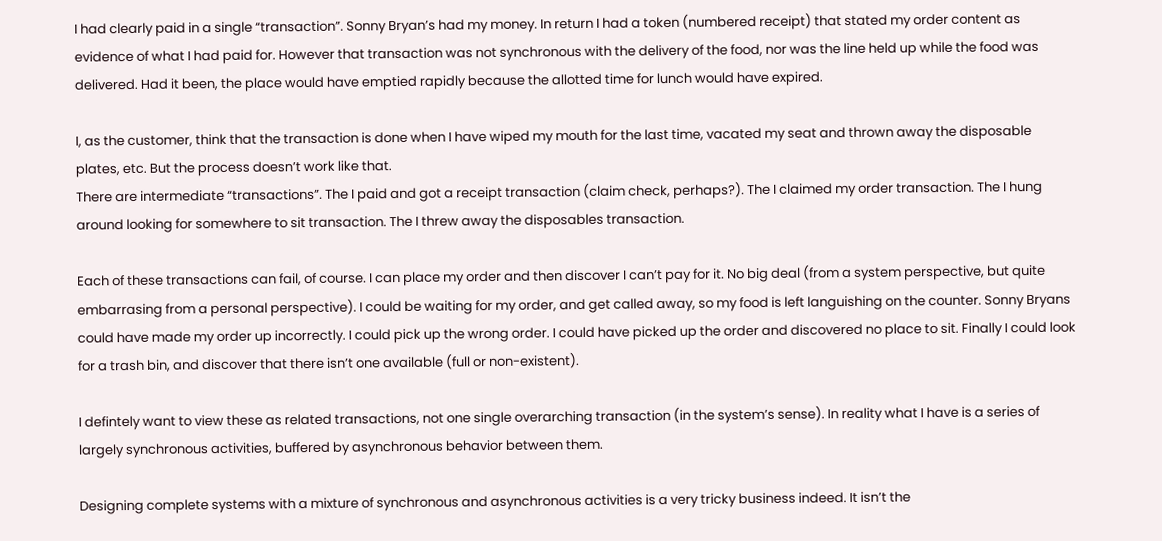I had clearly paid in a single “transaction”. Sonny Bryan’s had my money. In return I had a token (numbered receipt) that stated my order content as evidence of what I had paid for. However that transaction was not synchronous with the delivery of the food, nor was the line held up while the food was delivered. Had it been, the place would have emptied rapidly because the allotted time for lunch would have expired.

I, as the customer, think that the transaction is done when I have wiped my mouth for the last time, vacated my seat and thrown away the disposable plates, etc. But the process doesn’t work like that.
There are intermediate “transactions”. The I paid and got a receipt transaction (claim check, perhaps?). The I claimed my order transaction. The I hung around looking for somewhere to sit transaction. The I threw away the disposables transaction.

Each of these transactions can fail, of course. I can place my order and then discover I can’t pay for it. No big deal (from a system perspective, but quite embarrasing from a personal perspective). I could be waiting for my order, and get called away, so my food is left languishing on the counter. Sonny Bryans could have made my order up incorrectly. I could pick up the wrong order. I could have picked up the order and discovered no place to sit. Finally I could look for a trash bin, and discover that there isn’t one available (full or non-existent).

I defintely want to view these as related transactions, not one single overarching transaction (in the system’s sense). In reality what I have is a series of largely synchronous activities, buffered by asynchronous behavior between them.

Designing complete systems with a mixture of synchronous and asynchronous activities is a very tricky business indeed. It isn’t the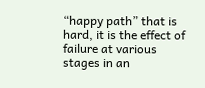“happy path” that is hard, it is the effect of failure at various stages in an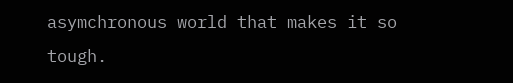asymchronous world that makes it so tough.